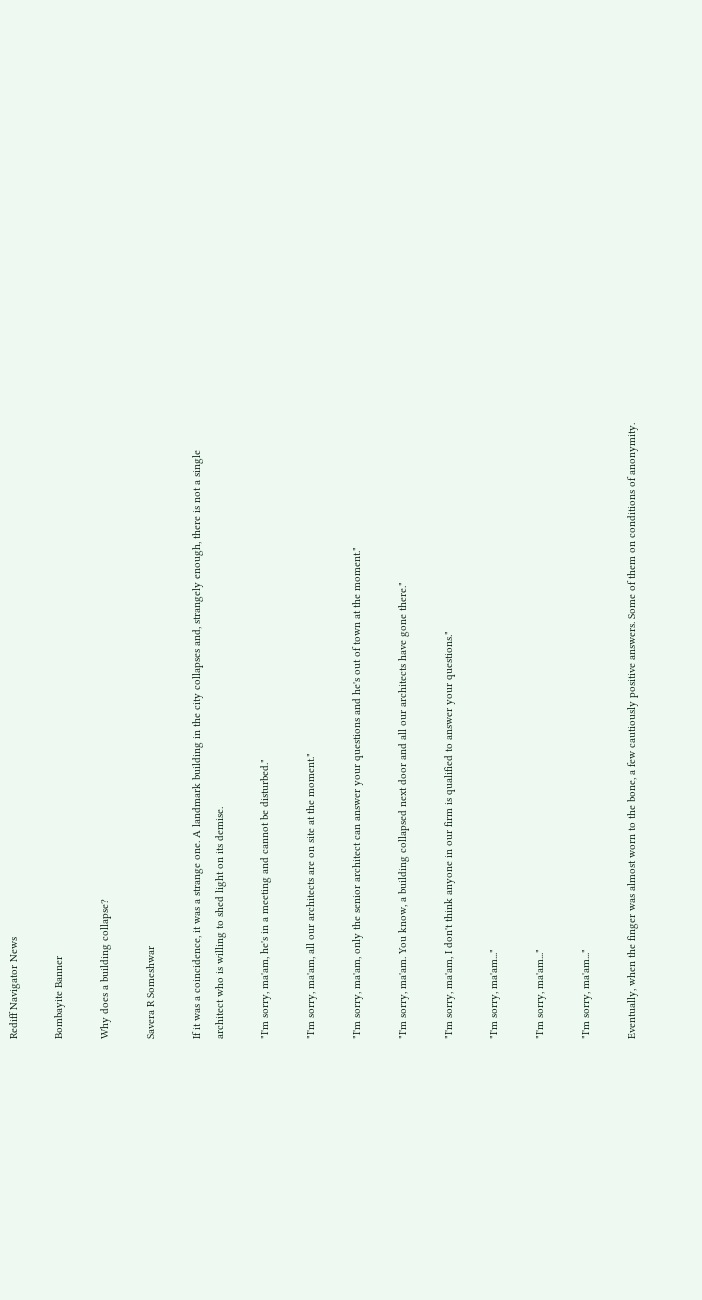Rediff Navigator News

Bombayite Banner

Why does a building collapse?

Savera R Someshwar

If it was a coincidence, it was a strange one. A landmark building in the city collapses and, strangely enough, there is not a single architect who is willing to shed light on its demise.

"I'm sorry, ma'am, he's in a meeting and cannot be disturbed."

"I'm sorry, ma'am, all our architects are on site at the moment."

"I'm sorry, ma'am, only the senior architect can answer your questions and he's out of town at the moment."

"I'm sorry, ma'am. You know, a building collapsed next door and all our architects have gone there."

"I'm sorry, ma'am, I don't think anyone in our firm is qualified to answer your questions."

"I'm sorry, ma'am..."

"I'm sorry, ma'am..."

"I'm sorry, ma'am..."

Eventually, when the finger was almost worn to the bone, a few cautiously positive answers. Some of them on conditions of anonymity.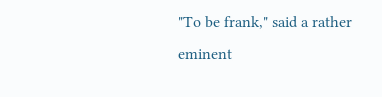"To be frank," said a rather eminent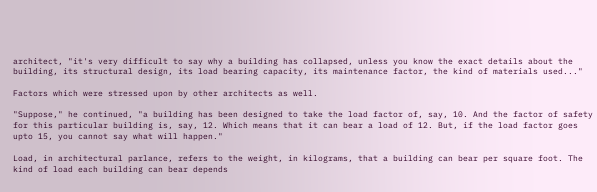architect, "it's very difficult to say why a building has collapsed, unless you know the exact details about the building, its structural design, its load bearing capacity, its maintenance factor, the kind of materials used..."

Factors which were stressed upon by other architects as well.

"Suppose," he continued, "a building has been designed to take the load factor of, say, 10. And the factor of safety for this particular building is, say, 12. Which means that it can bear a load of 12. But, if the load factor goes upto 15, you cannot say what will happen."

Load, in architectural parlance, refers to the weight, in kilograms, that a building can bear per square foot. The kind of load each building can bear depends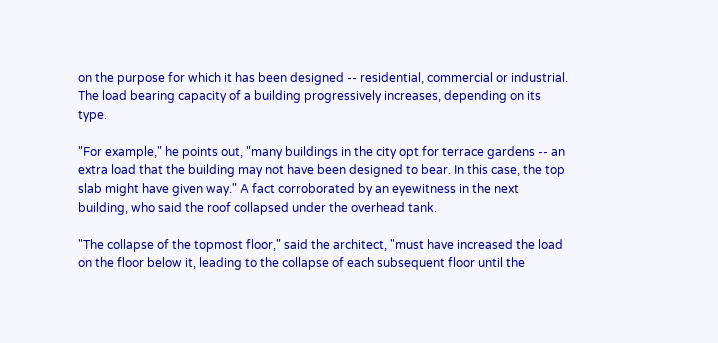on the purpose for which it has been designed -- residential, commercial or industrial. The load bearing capacity of a building progressively increases, depending on its type.

"For example," he points out, "many buildings in the city opt for terrace gardens -- an extra load that the building may not have been designed to bear. In this case, the top slab might have given way." A fact corroborated by an eyewitness in the next building, who said the roof collapsed under the overhead tank.

"The collapse of the topmost floor," said the architect, "must have increased the load on the floor below it, leading to the collapse of each subsequent floor until the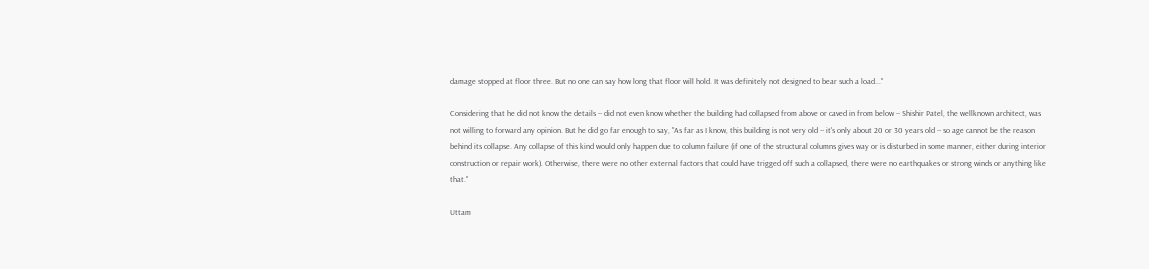damage stopped at floor three. But no one can say how long that floor will hold. It was definitely not designed to bear such a load..."

Considering that he did not know the details -- did not even know whether the building had collapsed from above or caved in from below -- Shishir Patel, the wellknown architect, was not willing to forward any opinion. But he did go far enough to say, "As far as I know, this building is not very old -- it's only about 20 or 30 years old -- so age cannot be the reason behind its collapse. Any collapse of this kind would only happen due to column failure (if one of the structural columns gives way or is disturbed in some manner, either during interior construction or repair work). Otherwise, there were no other external factors that could have trigged off such a collapsed, there were no earthquakes or strong winds or anything like that."

Uttam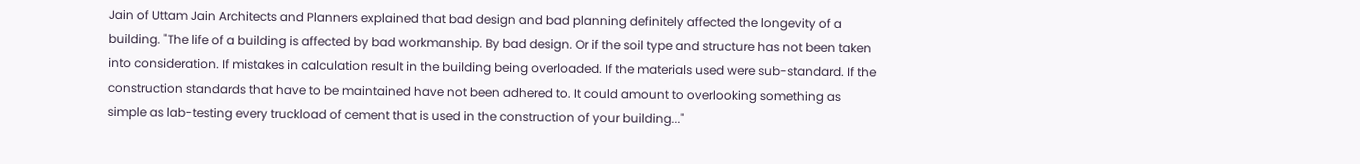Jain of Uttam Jain Architects and Planners explained that bad design and bad planning definitely affected the longevity of a building. "The life of a building is affected by bad workmanship. By bad design. Or if the soil type and structure has not been taken into consideration. If mistakes in calculation result in the building being overloaded. If the materials used were sub-standard. If the construction standards that have to be maintained have not been adhered to. It could amount to overlooking something as simple as lab-testing every truckload of cement that is used in the construction of your building..."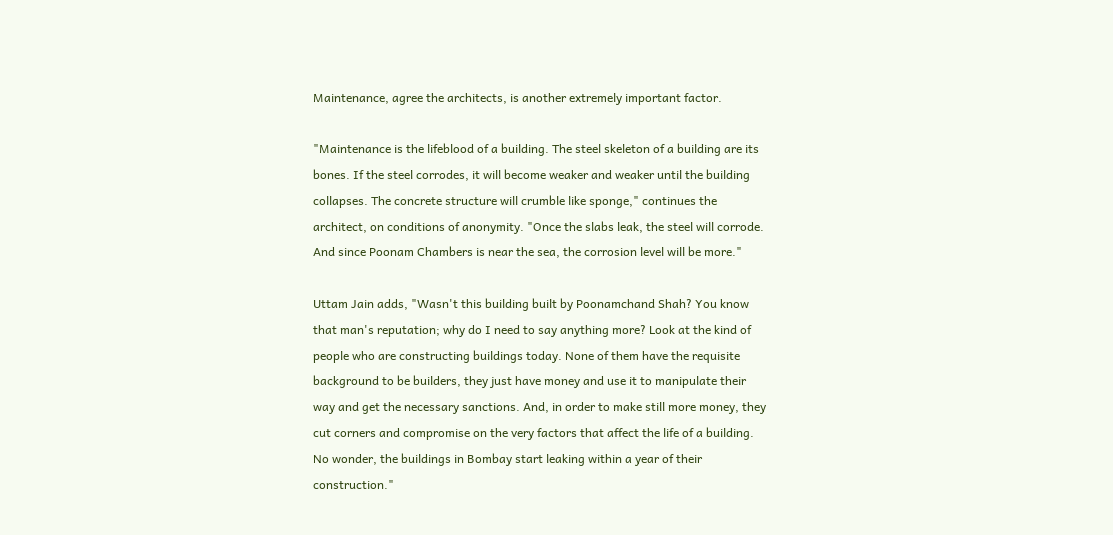Maintenance, agree the architects, is another extremely important factor.

"Maintenance is the lifeblood of a building. The steel skeleton of a building are its bones. If the steel corrodes, it will become weaker and weaker until the building collapses. The concrete structure will crumble like sponge," continues the architect, on conditions of anonymity. "Once the slabs leak, the steel will corrode. And since Poonam Chambers is near the sea, the corrosion level will be more."

Uttam Jain adds, "Wasn't this building built by Poonamchand Shah? You know that man's reputation; why do I need to say anything more? Look at the kind of people who are constructing buildings today. None of them have the requisite background to be builders, they just have money and use it to manipulate their way and get the necessary sanctions. And, in order to make still more money, they cut corners and compromise on the very factors that affect the life of a building. No wonder, the buildings in Bombay start leaking within a year of their construction."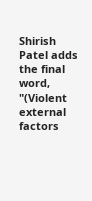Shirish Patel adds the final word, "(Violent external factors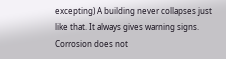excepting) A building never collapses just like that. It always gives warning signs. Corrosion does not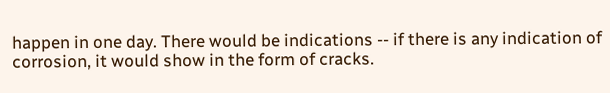happen in one day. There would be indications -- if there is any indication of corrosion, it would show in the form of cracks.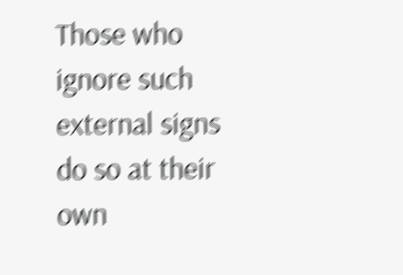Those who ignore such external signs do so at their own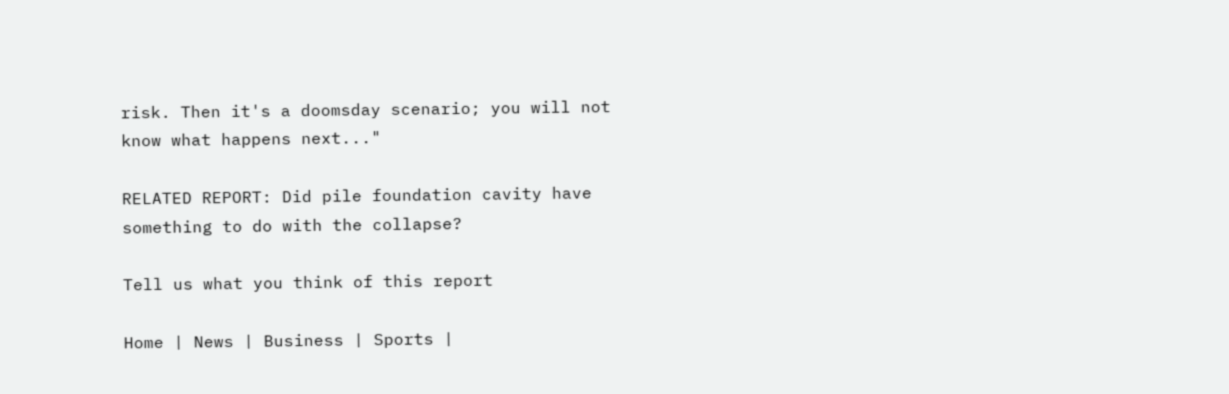risk. Then it's a doomsday scenario; you will not know what happens next..."

RELATED REPORT: Did pile foundation cavity have something to do with the collapse?

Tell us what you think of this report

Home | News | Business | Sports |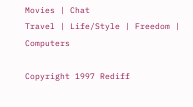Movies | Chat
Travel | Life/Style | Freedom | Computers

Copyright 1997 Rediff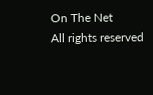On The Net
All rights reserved